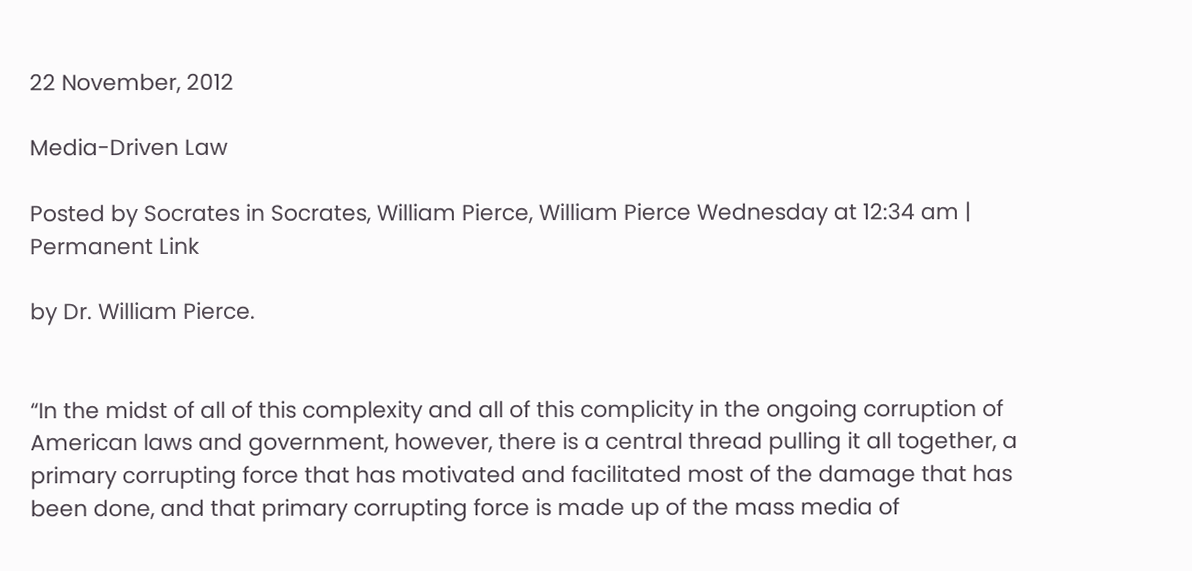22 November, 2012

Media-Driven Law

Posted by Socrates in Socrates, William Pierce, William Pierce Wednesday at 12:34 am | Permanent Link

by Dr. William Pierce.


“In the midst of all of this complexity and all of this complicity in the ongoing corruption of American laws and government, however, there is a central thread pulling it all together, a primary corrupting force that has motivated and facilitated most of the damage that has been done, and that primary corrupting force is made up of the mass media of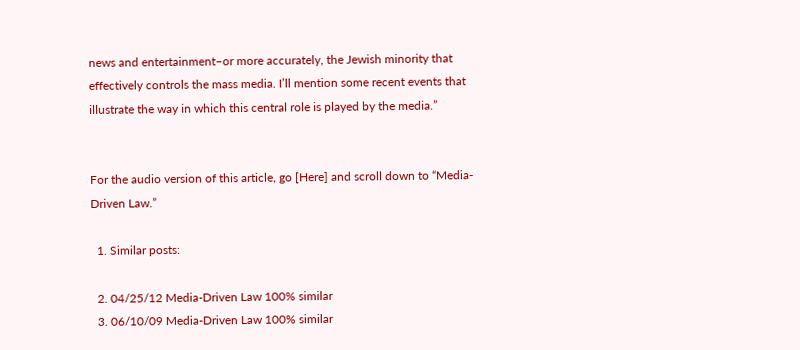news and entertainment–or more accurately, the Jewish minority that effectively controls the mass media. I’ll mention some recent events that illustrate the way in which this central role is played by the media.”


For the audio version of this article, go [Here] and scroll down to “Media-Driven Law.”

  1. Similar posts:

  2. 04/25/12 Media-Driven Law 100% similar
  3. 06/10/09 Media-Driven Law 100% similar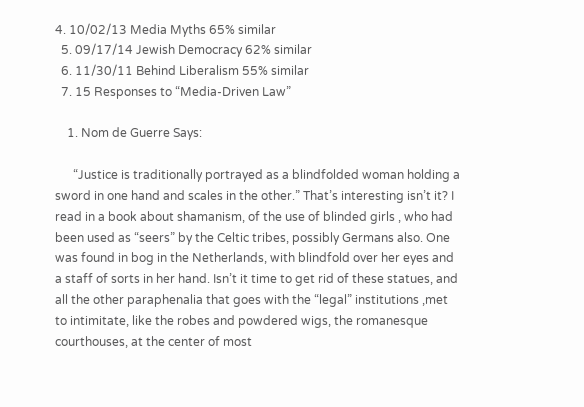4. 10/02/13 Media Myths 65% similar
  5. 09/17/14 Jewish Democracy 62% similar
  6. 11/30/11 Behind Liberalism 55% similar
  7. 15 Responses to “Media-Driven Law”

    1. Nom de Guerre Says:

      “Justice is traditionally portrayed as a blindfolded woman holding a sword in one hand and scales in the other.” That’s interesting isn’t it? I read in a book about shamanism, of the use of blinded girls , who had been used as “seers” by the Celtic tribes, possibly Germans also. One was found in bog in the Netherlands, with blindfold over her eyes and a staff of sorts in her hand. Isn’t it time to get rid of these statues, and all the other paraphenalia that goes with the “legal” institutions ,met to intimitate, like the robes and powdered wigs, the romanesque courthouses, at the center of most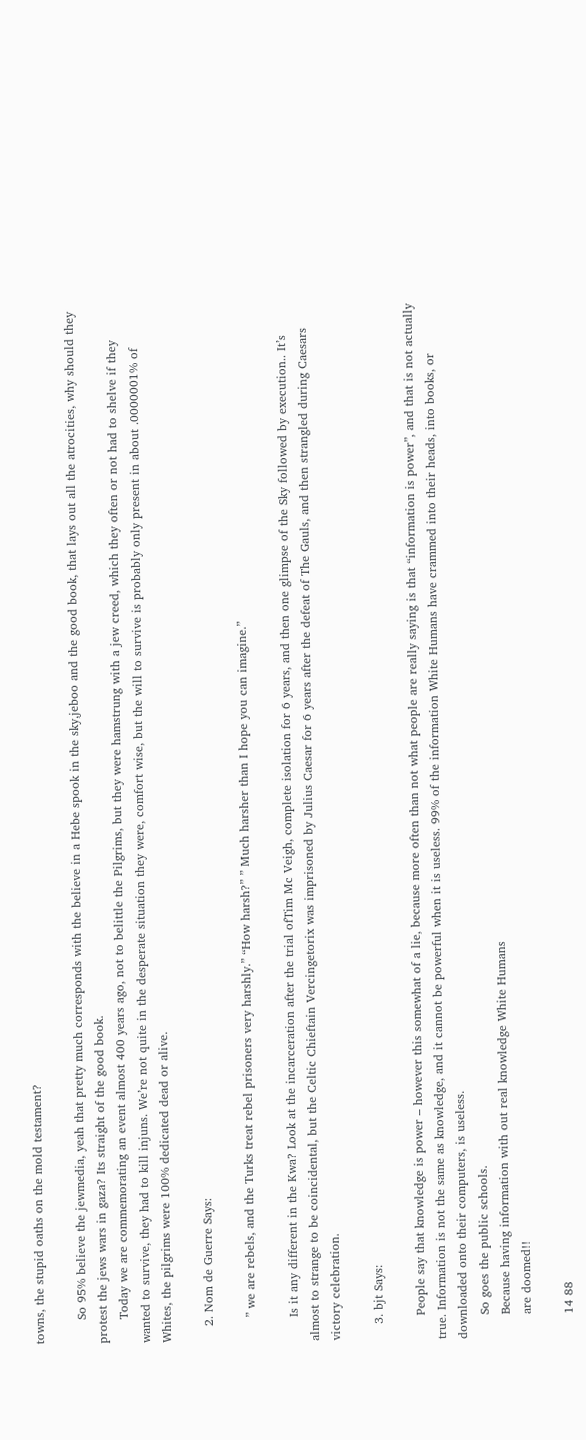towns, the stupid oaths on the mold testament?

      So 95% believe the jewmedia, yeah that pretty much corresponds with the believe in a Hebe spook in the sky,jeboo and the good book, that lays out all the atrocities, why should they protest the jews wars in gaza? Its straight of the good book.
      Today we are commemorating an event almost 400 years ago, not to belittle the Pilgrims, but they were hamstrung with a jew creed, which they often or not had to shelve if they wanted to survive, they had to kill injuns. We’re not quite in the desperate situation they were, comfort wise, but the will to survive is probably only present in about .0000001% of Whites, the pilgrims were 100% dedicated dead or alive.

    2. Nom de Guerre Says:

      ” we are rebels, and the Turks treat rebel prisoners very harshly.” “How harsh?” ” Much harsher than I hope you can imagine.”

      Is it any different in the Kwa? Look at the incarceration after the trial ofTim Mc Veigh, complete isolation for 6 years, and then one glimpse of the Sky followed by execution.. It’s almost to strange to be coincidental, but the Celtic Chieftain Vercingetorix was imprisoned by Julius Caesar for 6 years after the defeat of The Gauls, and then strangled during Caesars victory celebration.

    3. bjt Says:

      People say that knowledge is power – however this somewhat of a lie, because more often than not what people are really saying is that “information is power”, and that is not actually true. Information is not the same as knowledge, and it cannot be powerful when it is useless. 99% of the information White Humans have crammed into their heads, into books, or downloaded onto their computers, is useless.
      So goes the public schools.
      Because having information with out real knowledge White Humans
      are doomed!!

      14 88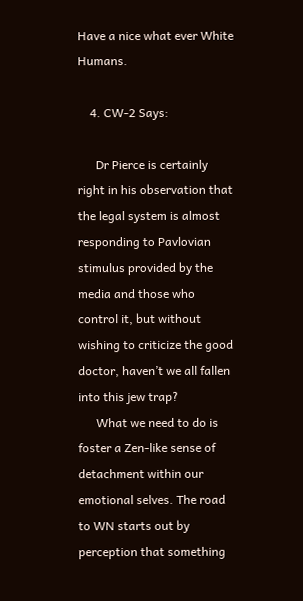Have a nice what ever White Humans.

    4. CW-2 Says:

      Dr Pierce is certainly right in his observation that the legal system is almost responding to Pavlovian stimulus provided by the media and those who control it, but without wishing to criticize the good doctor, haven’t we all fallen into this jew trap?
      What we need to do is foster a Zen-like sense of detachment within our emotional selves. The road to WN starts out by perception that something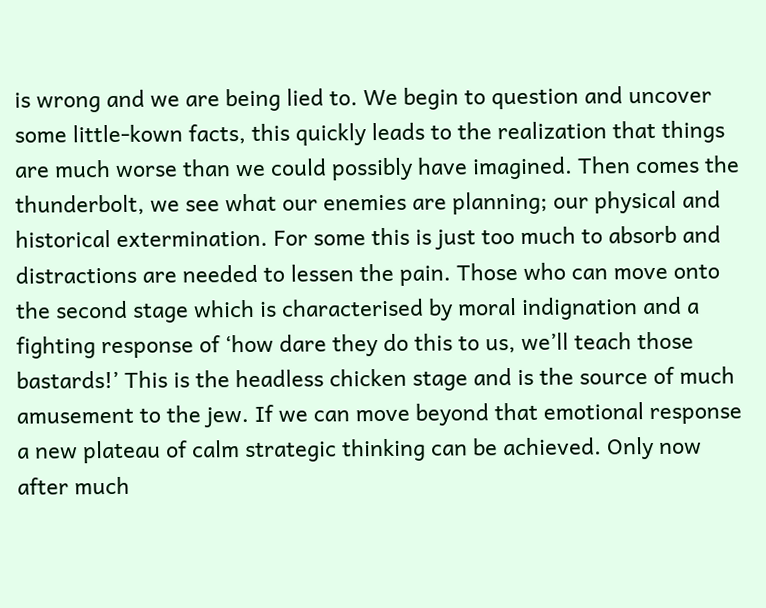is wrong and we are being lied to. We begin to question and uncover some little-kown facts, this quickly leads to the realization that things are much worse than we could possibly have imagined. Then comes the thunderbolt, we see what our enemies are planning; our physical and historical extermination. For some this is just too much to absorb and distractions are needed to lessen the pain. Those who can move onto the second stage which is characterised by moral indignation and a fighting response of ‘how dare they do this to us, we’ll teach those bastards!’ This is the headless chicken stage and is the source of much amusement to the jew. If we can move beyond that emotional response a new plateau of calm strategic thinking can be achieved. Only now after much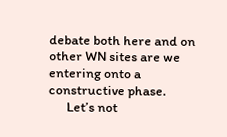debate both here and on other WN sites are we entering onto a constructive phase.
      Let’s not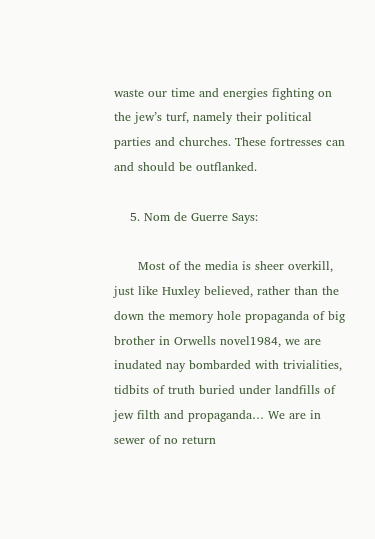waste our time and energies fighting on the jew’s turf, namely their political parties and churches. These fortresses can and should be outflanked.

    5. Nom de Guerre Says:

      Most of the media is sheer overkill, just like Huxley believed, rather than the down the memory hole propaganda of big brother in Orwells novel1984, we are inudated nay bombarded with trivialities, tidbits of truth buried under landfills of jew filth and propaganda… We are in sewer of no return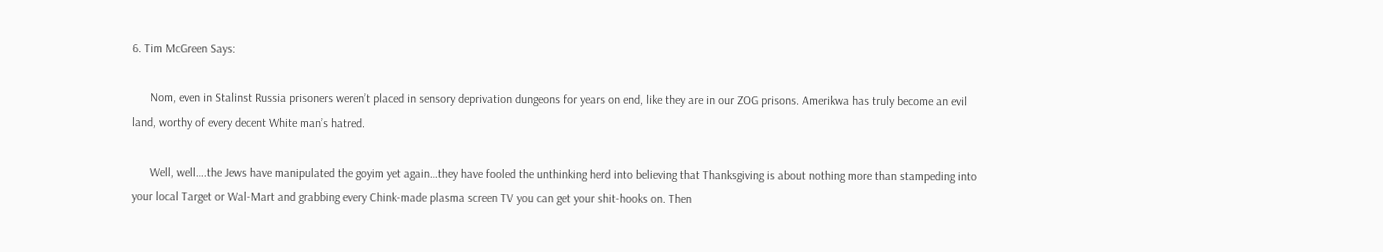6. Tim McGreen Says:

      Nom, even in Stalinst Russia prisoners weren’t placed in sensory deprivation dungeons for years on end, like they are in our ZOG prisons. Amerikwa has truly become an evil land, worthy of every decent White man’s hatred.

      Well, well….the Jews have manipulated the goyim yet again…they have fooled the unthinking herd into believing that Thanksgiving is about nothing more than stampeding into your local Target or Wal-Mart and grabbing every Chink-made plasma screen TV you can get your shit-hooks on. Then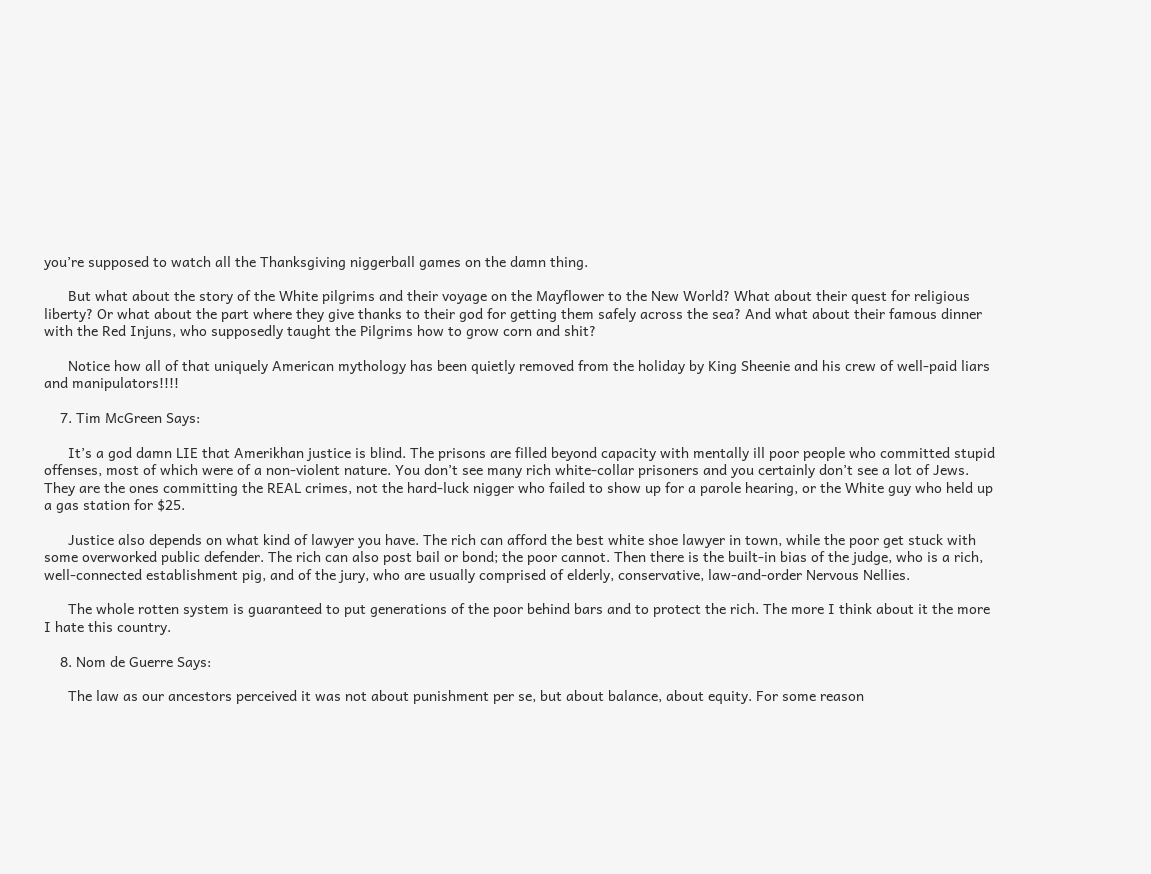you’re supposed to watch all the Thanksgiving niggerball games on the damn thing.

      But what about the story of the White pilgrims and their voyage on the Mayflower to the New World? What about their quest for religious liberty? Or what about the part where they give thanks to their god for getting them safely across the sea? And what about their famous dinner with the Red Injuns, who supposedly taught the Pilgrims how to grow corn and shit?

      Notice how all of that uniquely American mythology has been quietly removed from the holiday by King Sheenie and his crew of well-paid liars and manipulators!!!!

    7. Tim McGreen Says:

      It’s a god damn LIE that Amerikhan justice is blind. The prisons are filled beyond capacity with mentally ill poor people who committed stupid offenses, most of which were of a non-violent nature. You don’t see many rich white-collar prisoners and you certainly don’t see a lot of Jews. They are the ones committing the REAL crimes, not the hard-luck nigger who failed to show up for a parole hearing, or the White guy who held up a gas station for $25.

      Justice also depends on what kind of lawyer you have. The rich can afford the best white shoe lawyer in town, while the poor get stuck with some overworked public defender. The rich can also post bail or bond; the poor cannot. Then there is the built-in bias of the judge, who is a rich, well-connected establishment pig, and of the jury, who are usually comprised of elderly, conservative, law-and-order Nervous Nellies.

      The whole rotten system is guaranteed to put generations of the poor behind bars and to protect the rich. The more I think about it the more I hate this country.

    8. Nom de Guerre Says:

      The law as our ancestors perceived it was not about punishment per se, but about balance, about equity. For some reason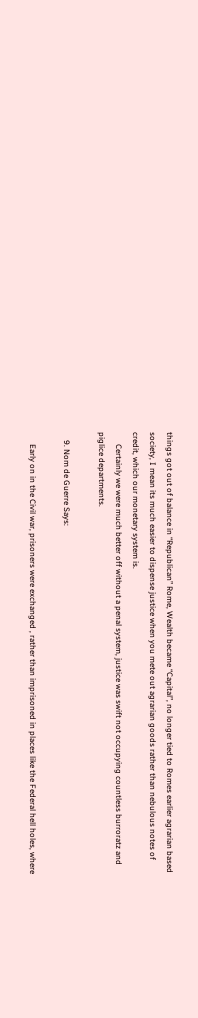things got out of balance in “Republican” Rome, Wealth became “Capital”, no longer tied to Romes earlier agrarian based society, I mean its much easier to dispense justice when you mete out agrarian goods rather than nebulous notes of credit, which our monetary system is.
      Certainly we were much better off without a penal system, justice was swift not occupying countless burroratz and piglice departments.

    9. Nom de Guerre Says:

      Early on in the Civil war, prisoners were exchanged , rather than imprisoned in places like the Federal hell holes, where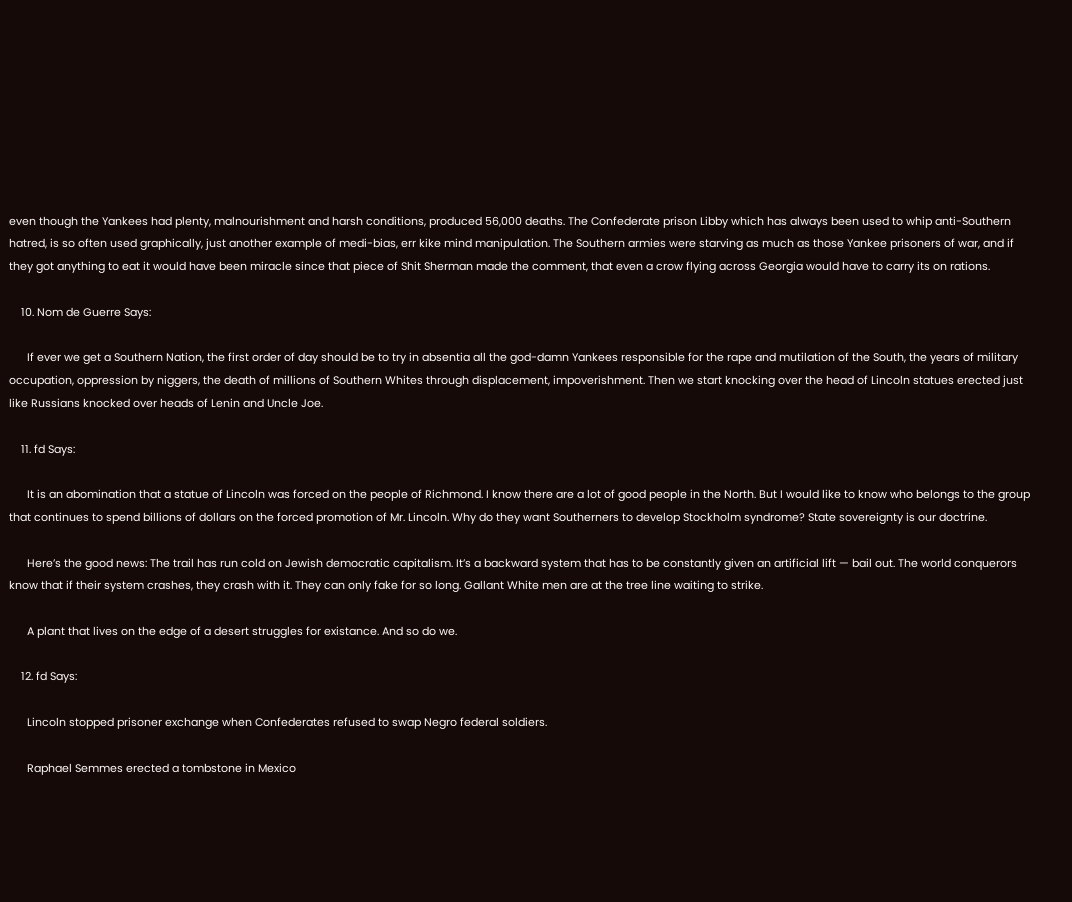even though the Yankees had plenty, malnourishment and harsh conditions, produced 56,000 deaths. The Confederate prison Libby which has always been used to whip anti-Southern hatred, is so often used graphically, just another example of medi-bias, err kike mind manipulation. The Southern armies were starving as much as those Yankee prisoners of war, and if they got anything to eat it would have been miracle since that piece of Shit Sherman made the comment, that even a crow flying across Georgia would have to carry its on rations.

    10. Nom de Guerre Says:

      If ever we get a Southern Nation, the first order of day should be to try in absentia all the god-damn Yankees responsible for the rape and mutilation of the South, the years of military occupation, oppression by niggers, the death of millions of Southern Whites through displacement, impoverishment. Then we start knocking over the head of Lincoln statues erected just like Russians knocked over heads of Lenin and Uncle Joe.

    11. fd Says:

      It is an abomination that a statue of Lincoln was forced on the people of Richmond. I know there are a lot of good people in the North. But I would like to know who belongs to the group that continues to spend billions of dollars on the forced promotion of Mr. Lincoln. Why do they want Southerners to develop Stockholm syndrome? State sovereignty is our doctrine.

      Here’s the good news: The trail has run cold on Jewish democratic capitalism. It’s a backward system that has to be constantly given an artificial lift — bail out. The world conquerors know that if their system crashes, they crash with it. They can only fake for so long. Gallant White men are at the tree line waiting to strike.

      A plant that lives on the edge of a desert struggles for existance. And so do we.

    12. fd Says:

      Lincoln stopped prisoner exchange when Confederates refused to swap Negro federal soldiers.

      Raphael Semmes erected a tombstone in Mexico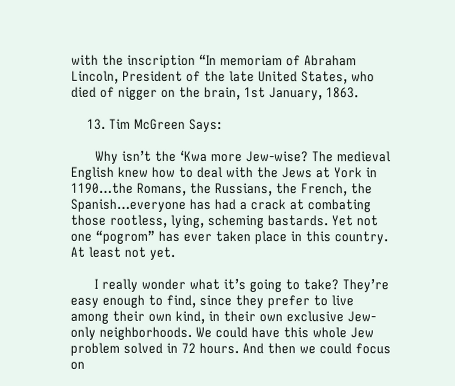with the inscription “In memoriam of Abraham Lincoln, President of the late United States, who died of nigger on the brain, 1st January, 1863.

    13. Tim McGreen Says:

      Why isn’t the ‘Kwa more Jew-wise? The medieval English knew how to deal with the Jews at York in 1190…the Romans, the Russians, the French, the Spanish…everyone has had a crack at combating those rootless, lying, scheming bastards. Yet not one “pogrom” has ever taken place in this country. At least not yet.

      I really wonder what it’s going to take? They’re easy enough to find, since they prefer to live among their own kind, in their own exclusive Jew-only neighborhoods. We could have this whole Jew problem solved in 72 hours. And then we could focus on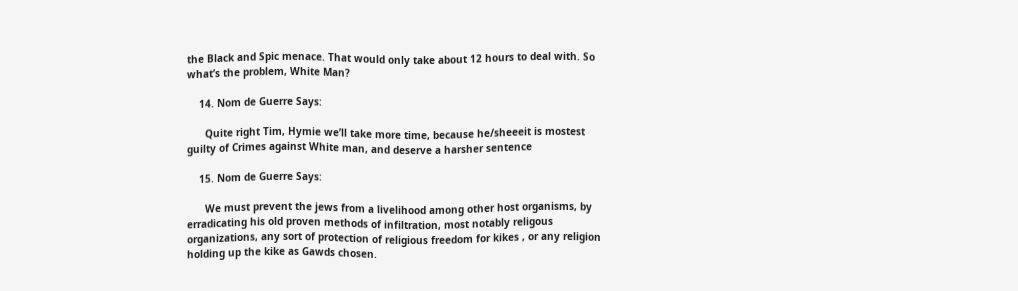the Black and Spic menace. That would only take about 12 hours to deal with. So what’s the problem, White Man?

    14. Nom de Guerre Says:

      Quite right Tim, Hymie we’ll take more time, because he/sheeeit is mostest guilty of Crimes against White man, and deserve a harsher sentence

    15. Nom de Guerre Says:

      We must prevent the jews from a livelihood among other host organisms, by erradicating his old proven methods of infiltration, most notably religous organizations, any sort of protection of religious freedom for kikes , or any religion holding up the kike as Gawds chosen.